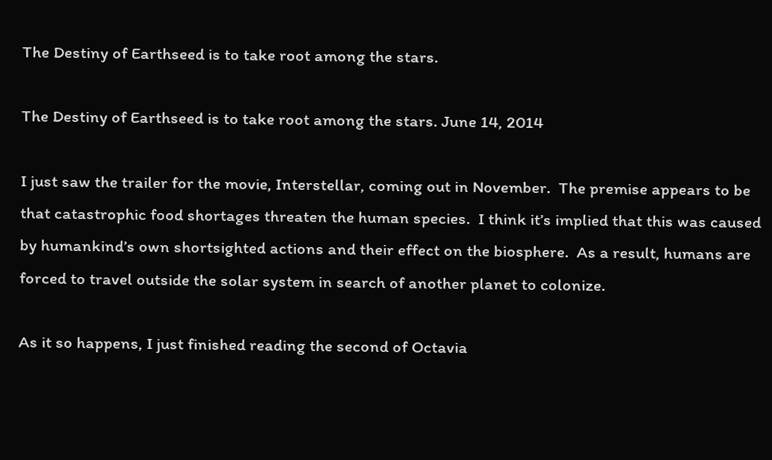The Destiny of Earthseed is to take root among the stars.

The Destiny of Earthseed is to take root among the stars. June 14, 2014

I just saw the trailer for the movie, Interstellar, coming out in November.  The premise appears to be that catastrophic food shortages threaten the human species.  I think it’s implied that this was caused by humankind’s own shortsighted actions and their effect on the biosphere.  As a result, humans are forced to travel outside the solar system in search of another planet to colonize.

As it so happens, I just finished reading the second of Octavia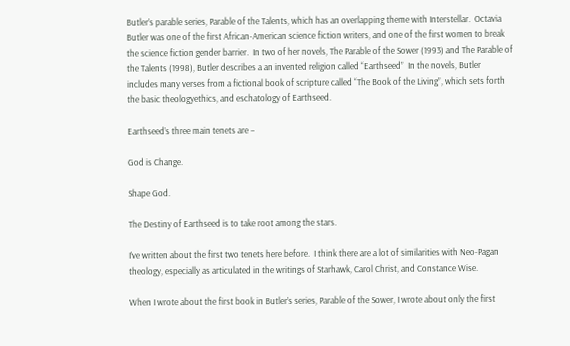Butler’s parable series, Parable of the Talents, which has an overlapping theme with Interstellar.  Octavia Butler was one of the first African-American science fiction writers, and one of the first women to break the science fiction gender barrier.  In two of her novels, The Parable of the Sower (1993) and The Parable of the Talents (1998), Butler describes a an invented religion called “Earthseed”  In the novels, Butler includes many verses from a fictional book of scripture called “The Book of the Living”, which sets forth the basic theologyethics, and eschatology of Earthseed.

Earthseed’s three main tenets are –

God is Change.

Shape God.

The Destiny of Earthseed is to take root among the stars.

I’ve written about the first two tenets here before.  I think there are a lot of similarities with Neo-Pagan theology, especially as articulated in the writings of Starhawk, Carol Christ, and Constance Wise.

When I wrote about the first book in Butler’s series, Parable of the Sower, I wrote about only the first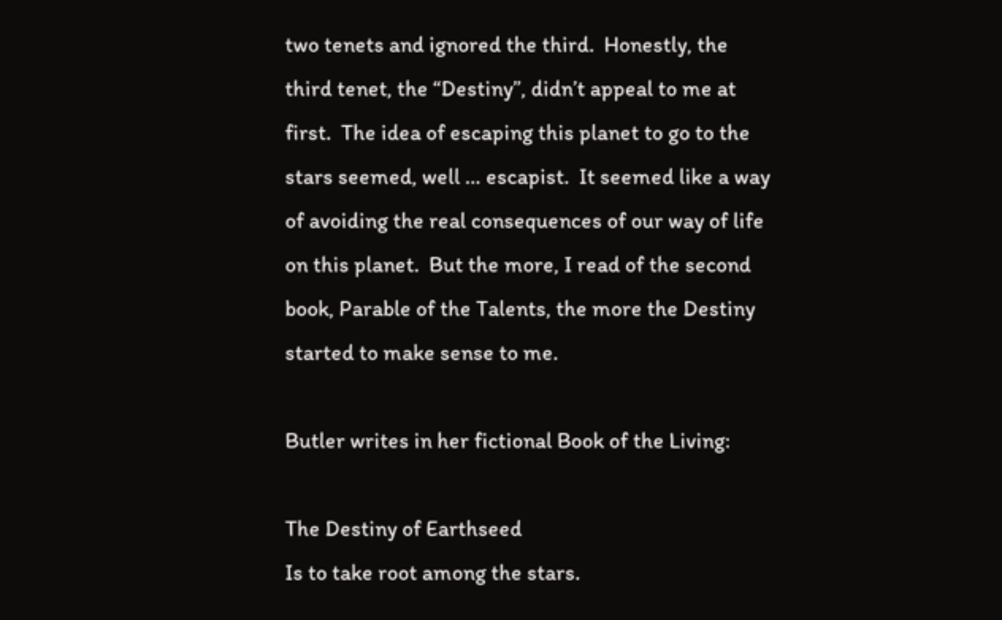two tenets and ignored the third.  Honestly, the third tenet, the “Destiny”, didn’t appeal to me at first.  The idea of escaping this planet to go to the stars seemed, well … escapist.  It seemed like a way of avoiding the real consequences of our way of life on this planet.  But the more, I read of the second book, Parable of the Talents, the more the Destiny started to make sense to me.

Butler writes in her fictional Book of the Living:

The Destiny of Earthseed
Is to take root among the stars.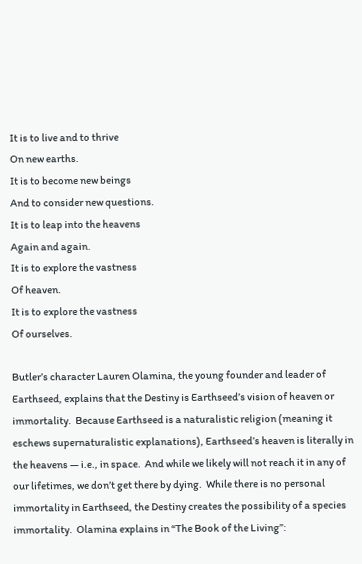It is to live and to thrive
On new earths.
It is to become new beings
And to consider new questions.
It is to leap into the heavens
Again and again.
It is to explore the vastness
Of heaven.
It is to explore the vastness
Of ourselves.

Butler’s character Lauren Olamina, the young founder and leader of Earthseed, explains that the Destiny is Earthseed’s vision of heaven or immortality.  Because Earthseed is a naturalistic religion (meaning it eschews supernaturalistic explanations), Earthseed’s heaven is literally in the heavens — i.e., in space.  And while we likely will not reach it in any of our lifetimes, we don’t get there by dying.  While there is no personal immortality in Earthseed, the Destiny creates the possibility of a species immortality.  Olamina explains in “The Book of the Living”: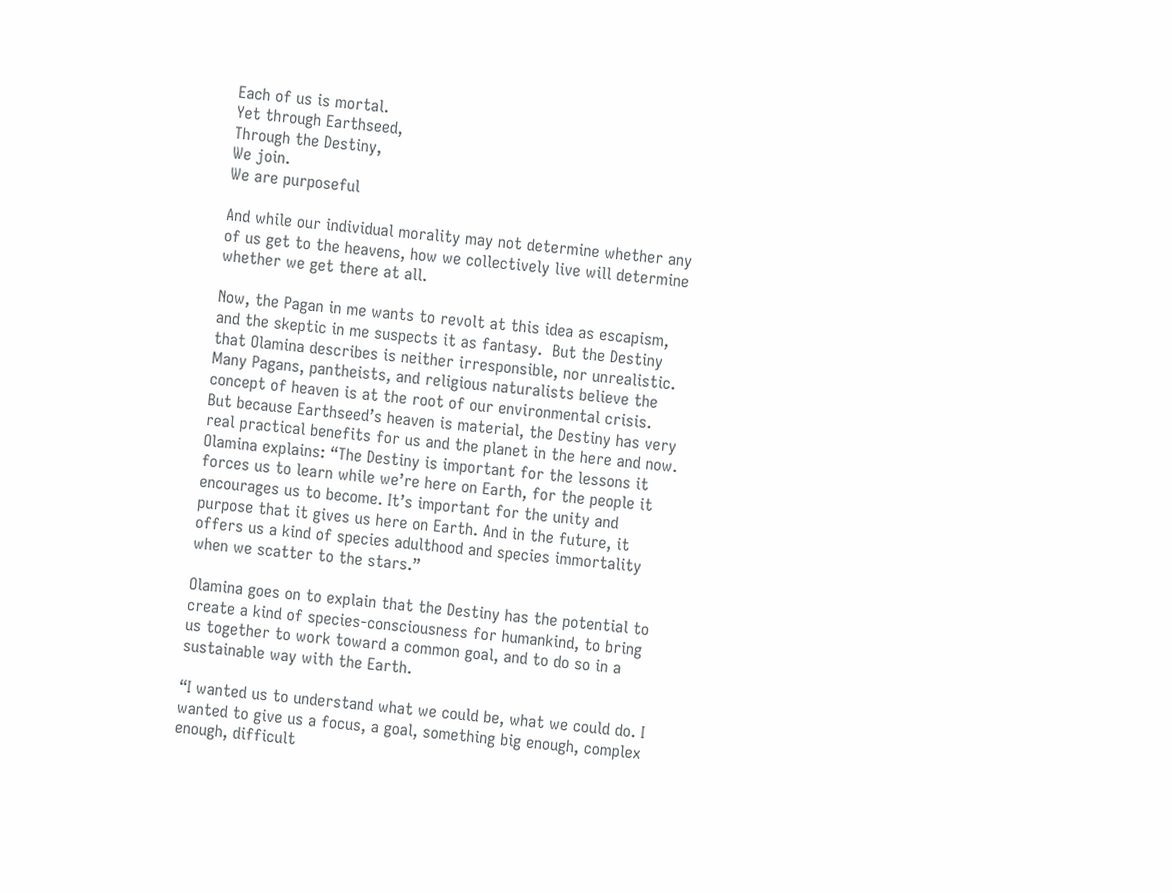Each of us is mortal.
Yet through Earthseed,
Through the Destiny,
We join.
We are purposeful

And while our individual morality may not determine whether any of us get to the heavens, how we collectively live will determine whether we get there at all.

Now, the Pagan in me wants to revolt at this idea as escapism, and the skeptic in me suspects it as fantasy.  But the Destiny that Olamina describes is neither irresponsible, nor unrealistic.  Many Pagans, pantheists, and religious naturalists believe the concept of heaven is at the root of our environmental crisis.  But because Earthseed’s heaven is material, the Destiny has very real practical benefits for us and the planet in the here and now.  Olamina explains: “The Destiny is important for the lessons it forces us to learn while we’re here on Earth, for the people it encourages us to become. It’s important for the unity and purpose that it gives us here on Earth. And in the future, it offers us a kind of species adulthood and species immortality when we scatter to the stars.”

Olamina goes on to explain that the Destiny has the potential to create a kind of species-consciousness for humankind, to bring us together to work toward a common goal, and to do so in a sustainable way with the Earth.

“I wanted us to understand what we could be, what we could do. I wanted to give us a focus, a goal, something big enough, complex enough, difficult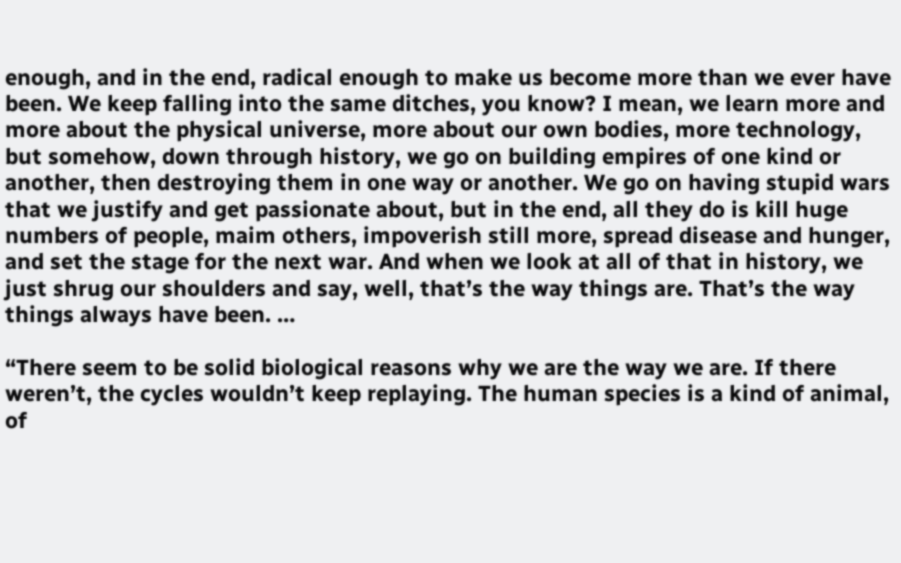enough, and in the end, radical enough to make us become more than we ever have been. We keep falling into the same ditches, you know? I mean, we learn more and more about the physical universe, more about our own bodies, more technology, but somehow, down through history, we go on building empires of one kind or another, then destroying them in one way or another. We go on having stupid wars that we justify and get passionate about, but in the end, all they do is kill huge numbers of people, maim others, impoverish still more, spread disease and hunger, and set the stage for the next war. And when we look at all of that in history, we just shrug our shoulders and say, well, that’s the way things are. That’s the way things always have been. …

“There seem to be solid biological reasons why we are the way we are. If there weren’t, the cycles wouldn’t keep replaying. The human species is a kind of animal, of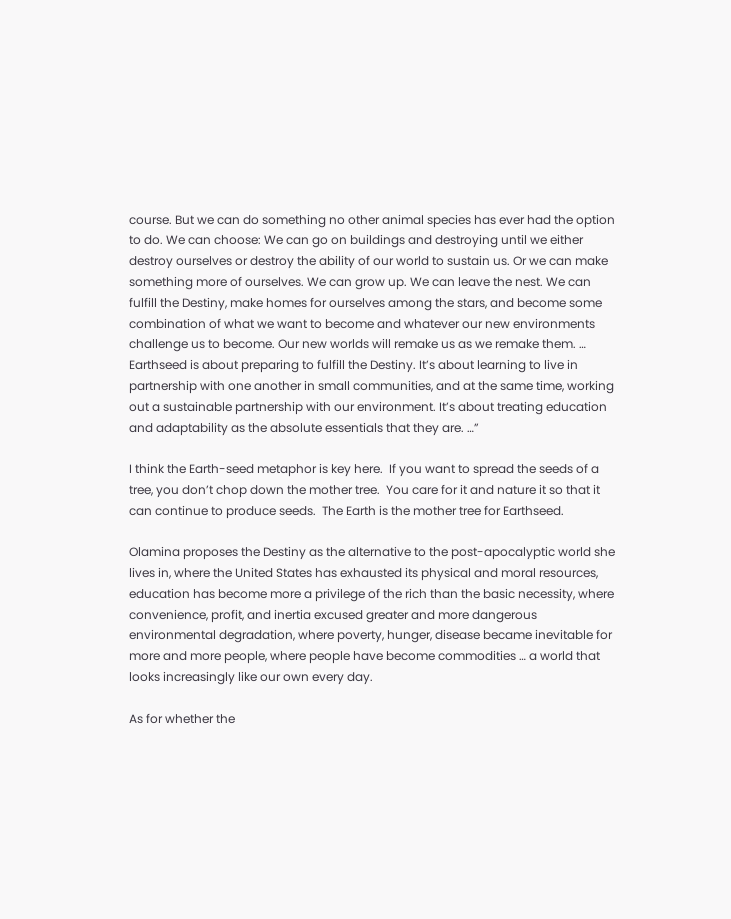course. But we can do something no other animal species has ever had the option to do. We can choose: We can go on buildings and destroying until we either destroy ourselves or destroy the ability of our world to sustain us. Or we can make something more of ourselves. We can grow up. We can leave the nest. We can fulfill the Destiny, make homes for ourselves among the stars, and become some combination of what we want to become and whatever our new environments challenge us to become. Our new worlds will remake us as we remake them. … Earthseed is about preparing to fulfill the Destiny. It’s about learning to live in partnership with one another in small communities, and at the same time, working out a sustainable partnership with our environment. It’s about treating education and adaptability as the absolute essentials that they are. …”

I think the Earth-seed metaphor is key here.  If you want to spread the seeds of a tree, you don’t chop down the mother tree.  You care for it and nature it so that it can continue to produce seeds.  The Earth is the mother tree for Earthseed.

Olamina proposes the Destiny as the alternative to the post-apocalyptic world she lives in, where the United States has exhausted its physical and moral resources, education has become more a privilege of the rich than the basic necessity, where convenience, profit, and inertia excused greater and more dangerous environmental degradation, where poverty, hunger, disease became inevitable for more and more people, where people have become commodities … a world that looks increasingly like our own every day.

As for whether the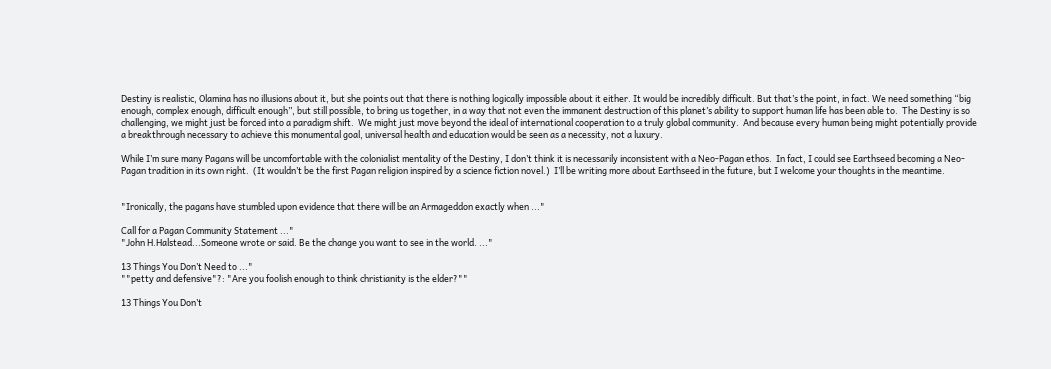Destiny is realistic, Olamina has no illusions about it, but she points out that there is nothing logically impossible about it either. It would be incredibly difficult. But that’s the point, in fact. We need something “big enough, complex enough, difficult enough”, but still possible, to bring us together, in a way that not even the immanent destruction of this planet’s ability to support human life has been able to.  The Destiny is so challenging, we might just be forced into a paradigm shift.  We might just move beyond the ideal of international cooperation to a truly global community.  And because every human being might potentially provide a breakthrough necessary to achieve this monumental goal, universal health and education would be seen as a necessity, not a luxury.

While I’m sure many Pagans will be uncomfortable with the colonialist mentality of the Destiny, I don’t think it is necessarily inconsistent with a Neo-Pagan ethos.  In fact, I could see Earthseed becoming a Neo-Pagan tradition in its own right.  (It wouldn’t be the first Pagan religion inspired by a science fiction novel.)  I’ll be writing more about Earthseed in the future, but I welcome your thoughts in the meantime.


"Ironically, the pagans have stumbled upon evidence that there will be an Armageddon exactly when ..."

Call for a Pagan Community Statement ..."
"John H.Halstead...Someone wrote or said. Be the change you want to see in the world. ..."

13 Things You Don’t Need to ..."
""petty and defensive"?: "Are you foolish enough to think christianity is the elder?""

13 Things You Don’t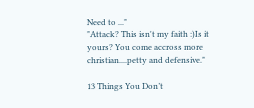Need to ..."
"Attack? This isn't my faith :)Is it yours? You come accross more christian....petty and defensive."

13 Things You Don’t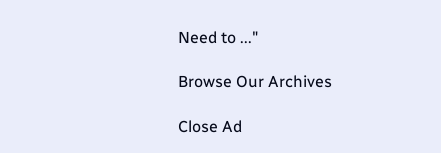Need to ..."

Browse Our Archives

Close Ad